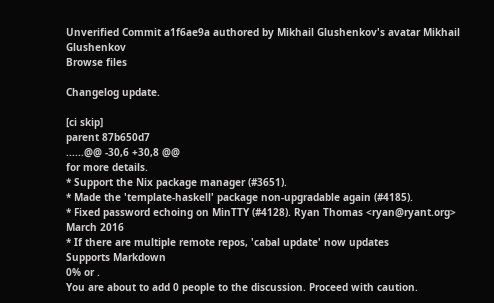Unverified Commit a1f6ae9a authored by Mikhail Glushenkov's avatar Mikhail Glushenkov
Browse files

Changelog update.

[ci skip]
parent 87b650d7
......@@ -30,6 +30,8 @@
for more details.
* Support the Nix package manager (#3651).
* Made the 'template-haskell' package non-upgradable again (#4185).
* Fixed password echoing on MinTTY (#4128). Ryan Thomas <ryan@ryant.org> March 2016
* If there are multiple remote repos, 'cabal update' now updates
Supports Markdown
0% or .
You are about to add 0 people to the discussion. Proceed with caution.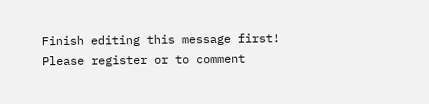Finish editing this message first!
Please register or to comment